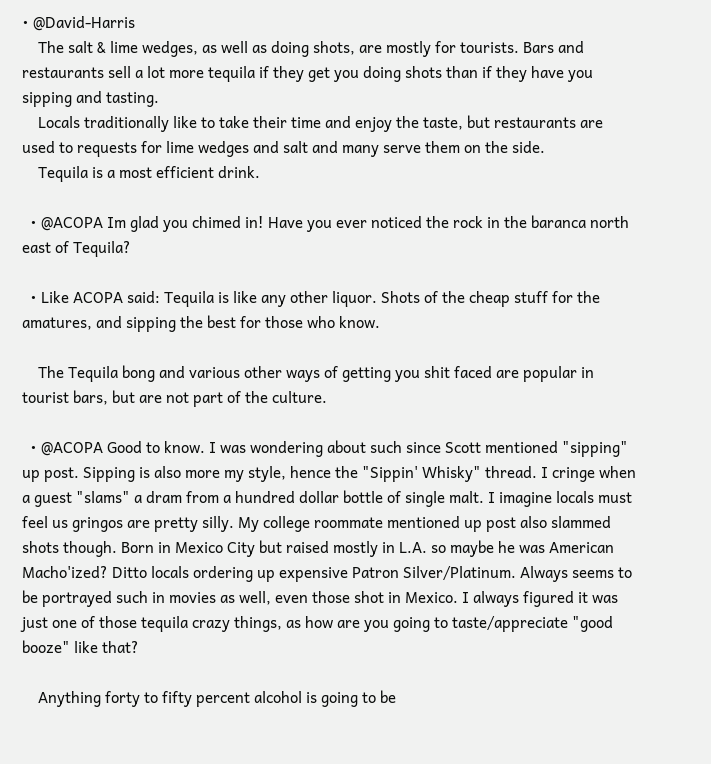• @David-Harris
    The salt & lime wedges, as well as doing shots, are mostly for tourists. Bars and restaurants sell a lot more tequila if they get you doing shots than if they have you sipping and tasting.
    Locals traditionally like to take their time and enjoy the taste, but restaurants are used to requests for lime wedges and salt and many serve them on the side.
    Tequila is a most efficient drink.

  • @ACOPA Im glad you chimed in! Have you ever noticed the rock in the baranca north east of Tequila?

  • Like ACOPA said: Tequila is like any other liquor. Shots of the cheap stuff for the amatures, and sipping the best for those who know.

    The Tequila bong and various other ways of getting you shit faced are popular in tourist bars, but are not part of the culture.

  • @ACOPA Good to know. I was wondering about such since Scott mentioned "sipping" up post. Sipping is also more my style, hence the "Sippin' Whisky" thread. I cringe when a guest "slams" a dram from a hundred dollar bottle of single malt. I imagine locals must feel us gringos are pretty silly. My college roommate mentioned up post also slammed shots though. Born in Mexico City but raised mostly in L.A. so maybe he was American Macho'ized? Ditto locals ordering up expensive Patron Silver/Platinum. Always seems to be portrayed such in movies as well, even those shot in Mexico. I always figured it was just one of those tequila crazy things, as how are you going to taste/appreciate "good booze" like that?

    Anything forty to fifty percent alcohol is going to be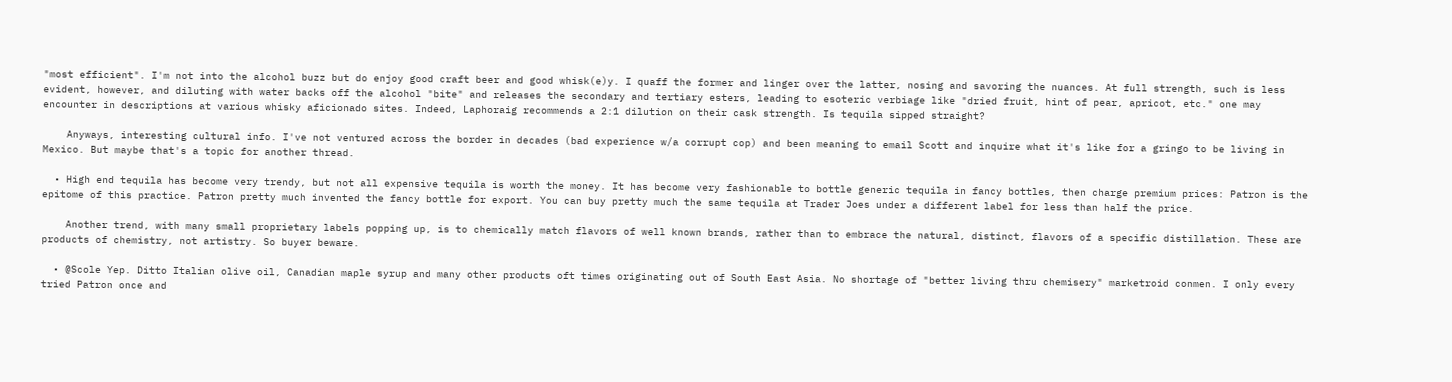"most efficient". I'm not into the alcohol buzz but do enjoy good craft beer and good whisk(e)y. I quaff the former and linger over the latter, nosing and savoring the nuances. At full strength, such is less evident, however, and diluting with water backs off the alcohol "bite" and releases the secondary and tertiary esters, leading to esoteric verbiage like "dried fruit, hint of pear, apricot, etc." one may encounter in descriptions at various whisky aficionado sites. Indeed, Laphoraig recommends a 2:1 dilution on their cask strength. Is tequila sipped straight?

    Anyways, interesting cultural info. I've not ventured across the border in decades (bad experience w/a corrupt cop) and been meaning to email Scott and inquire what it's like for a gringo to be living in Mexico. But maybe that's a topic for another thread.

  • High end tequila has become very trendy, but not all expensive tequila is worth the money. It has become very fashionable to bottle generic tequila in fancy bottles, then charge premium prices: Patron is the epitome of this practice. Patron pretty much invented the fancy bottle for export. You can buy pretty much the same tequila at Trader Joes under a different label for less than half the price.

    Another trend, with many small proprietary labels popping up, is to chemically match flavors of well known brands, rather than to embrace the natural, distinct, flavors of a specific distillation. These are products of chemistry, not artistry. So buyer beware.

  • @Scole Yep. Ditto Italian olive oil, Canadian maple syrup and many other products oft times originating out of South East Asia. No shortage of "better living thru chemisery" marketroid conmen. I only every tried Patron once and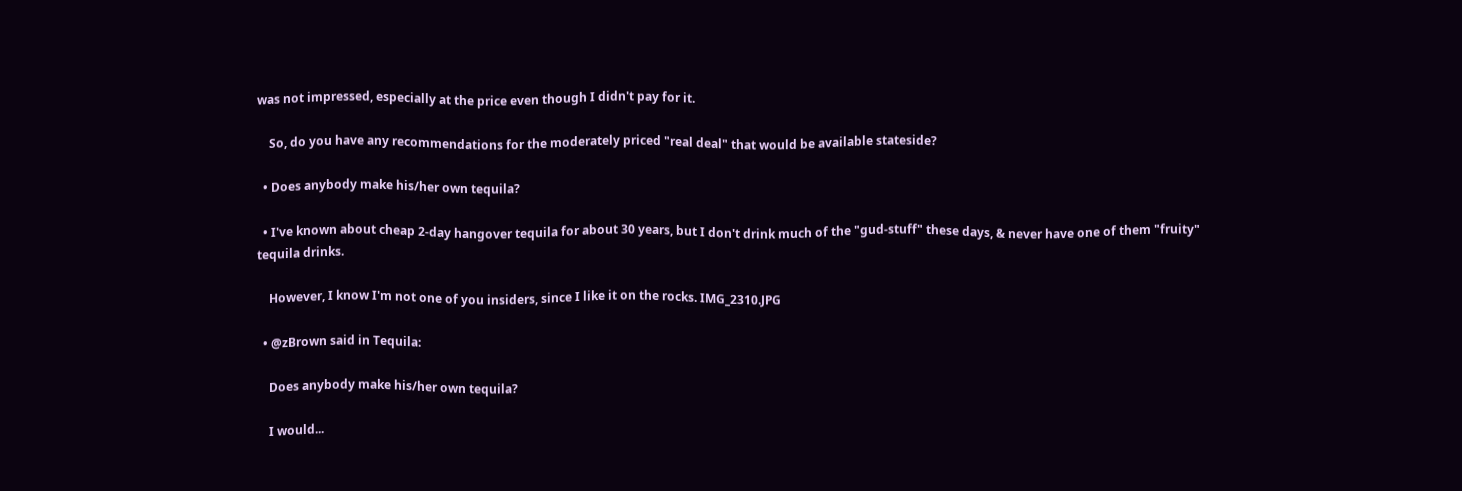was not impressed, especially at the price even though I didn't pay for it.

    So, do you have any recommendations for the moderately priced "real deal" that would be available stateside?

  • Does anybody make his/her own tequila?

  • I've known about cheap 2-day hangover tequila for about 30 years, but I don't drink much of the "gud-stuff" these days, & never have one of them "fruity" tequila drinks.

    However, I know I'm not one of you insiders, since I like it on the rocks. IMG_2310.JPG

  • @zBrown said in Tequila:

    Does anybody make his/her own tequila?

    I would...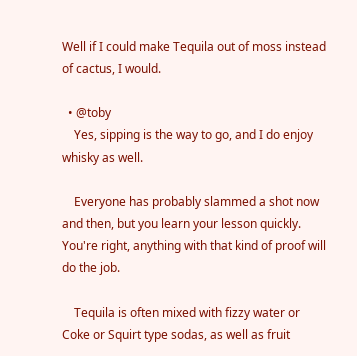Well if I could make Tequila out of moss instead of cactus, I would.

  • @toby
    Yes, sipping is the way to go, and I do enjoy whisky as well.

    Everyone has probably slammed a shot now and then, but you learn your lesson quickly. You're right, anything with that kind of proof will do the job.

    Tequila is often mixed with fizzy water or Coke or Squirt type sodas, as well as fruit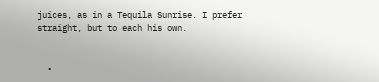juices, as in a Tequila Sunrise. I prefer straight, but to each his own.


  •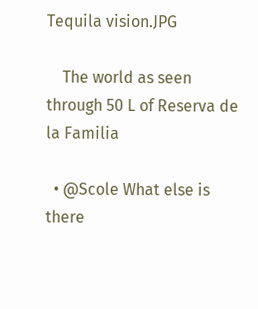Tequila vision.JPG

    The world as seen through 50 L of Reserva de la Familia

  • @Scole What else is there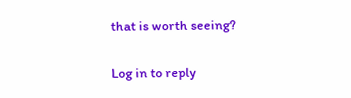that is worth seeing?

Log in to reply